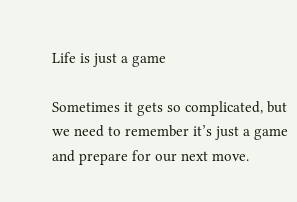Life is just a game

Sometimes it gets so complicated, but we need to remember it’s just a game and prepare for our next move.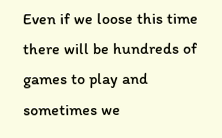Even if we loose this time there will be hundreds of games to play and sometimes we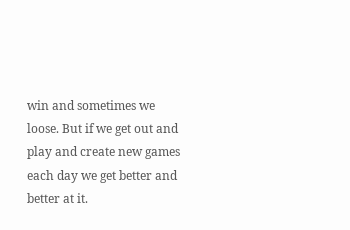win and sometimes we loose. But if we get out and play and create new games each day we get better and better at it.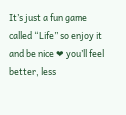It’s just a fun game called “Life” so enjoy it and be nice ❤ you’ll feel better, less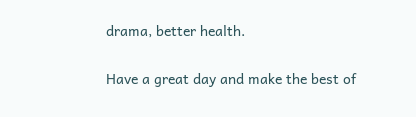drama, better health.

Have a great day and make the best of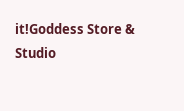it!Goddess Store & Studio